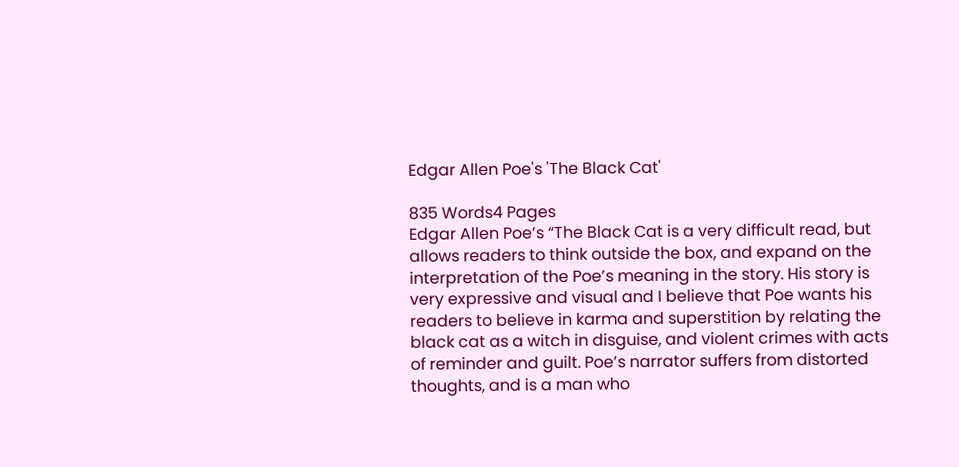Edgar Allen Poe's 'The Black Cat'

835 Words4 Pages
Edgar Allen Poe’s “The Black Cat is a very difficult read, but allows readers to think outside the box, and expand on the interpretation of the Poe’s meaning in the story. His story is very expressive and visual and I believe that Poe wants his readers to believe in karma and superstition by relating the black cat as a witch in disguise, and violent crimes with acts of reminder and guilt. Poe’s narrator suffers from distorted thoughts, and is a man who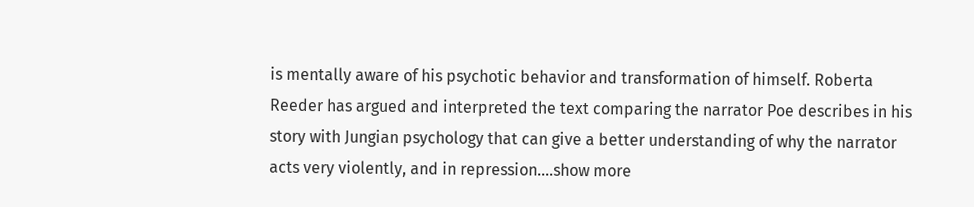is mentally aware of his psychotic behavior and transformation of himself. Roberta Reeder has argued and interpreted the text comparing the narrator Poe describes in his story with Jungian psychology that can give a better understanding of why the narrator acts very violently, and in repression.…show more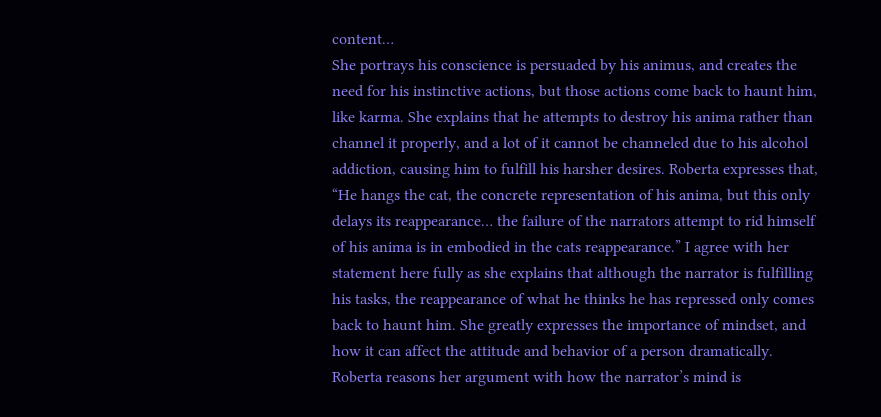content…
She portrays his conscience is persuaded by his animus, and creates the need for his instinctive actions, but those actions come back to haunt him, like karma. She explains that he attempts to destroy his anima rather than channel it properly, and a lot of it cannot be channeled due to his alcohol addiction, causing him to fulfill his harsher desires. Roberta expresses that, “He hangs the cat, the concrete representation of his anima, but this only delays its reappearance… the failure of the narrators attempt to rid himself of his anima is in embodied in the cats reappearance.” I agree with her statement here fully as she explains that although the narrator is fulfilling his tasks, the reappearance of what he thinks he has repressed only comes back to haunt him. She greatly expresses the importance of mindset, and how it can affect the attitude and behavior of a person dramatically. Roberta reasons her argument with how the narrator’s mind is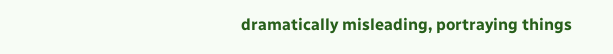dramatically misleading, portraying things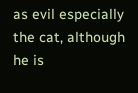as evil especially the cat, although he is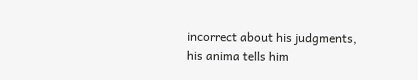incorrect about his judgments, his anima tells him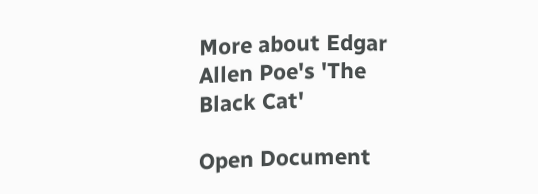More about Edgar Allen Poe's 'The Black Cat'

Open Document